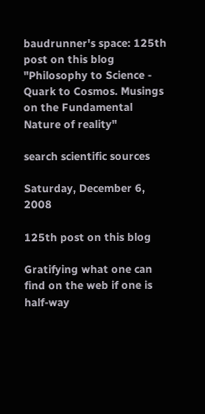baudrunner's space: 125th post on this blog
"Philosophy to Science - Quark to Cosmos. Musings on the Fundamental Nature of reality"

search scientific sources

Saturday, December 6, 2008

125th post on this blog

Gratifying what one can find on the web if one is half-way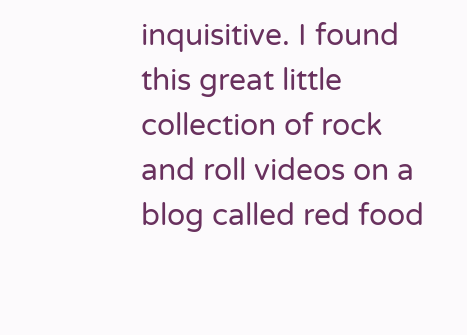inquisitive. I found this great little collection of rock and roll videos on a blog called red food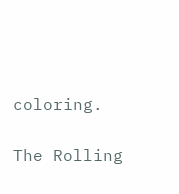coloring.

The Rolling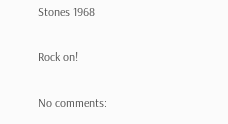Stones 1968

Rock on!

No comments: